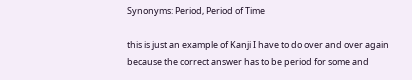Synonyms: Period, Period of Time

this is just an example of Kanji I have to do over and over again because the correct answer has to be period for some and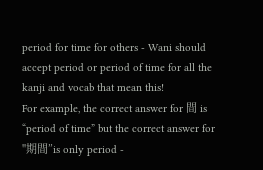period for time for others - Wani should accept period or period of time for all the kanji and vocab that mean this!
For example, the correct answer for 間 is “period of time” but the correct answer for "期間”is only period -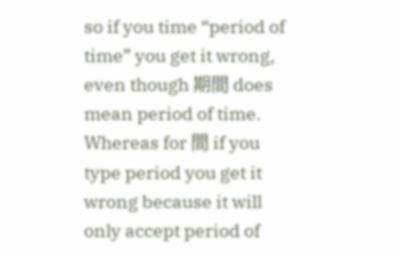so if you time “period of time” you get it wrong, even though 期間 does mean period of time. Whereas for 間 if you type period you get it wrong because it will only accept period of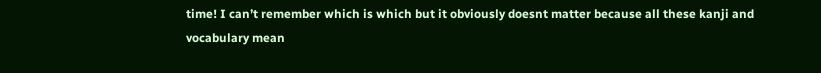time! I can’t remember which is which but it obviously doesnt matter because all these kanji and vocabulary mean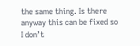the same thing. Is there anyway this can be fixed so I don’t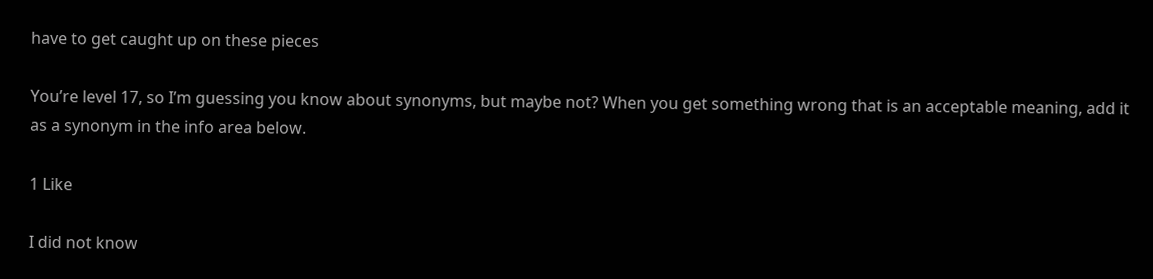have to get caught up on these pieces

You’re level 17, so I’m guessing you know about synonyms, but maybe not? When you get something wrong that is an acceptable meaning, add it as a synonym in the info area below.

1 Like

I did not know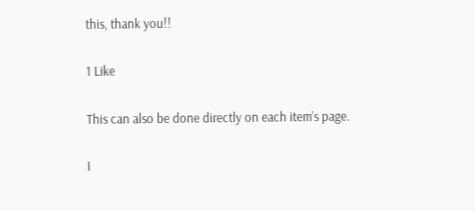this, thank you!!

1 Like

This can also be done directly on each item’s page.

I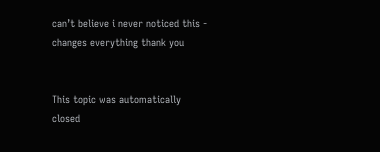can’t believe i never noticed this - changes everything thank you


This topic was automatically closed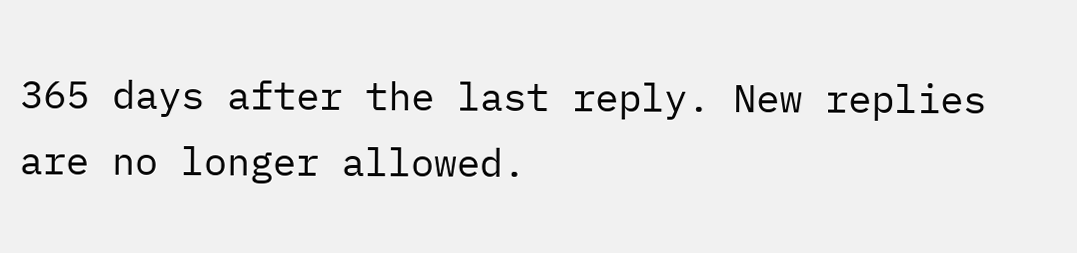365 days after the last reply. New replies are no longer allowed.